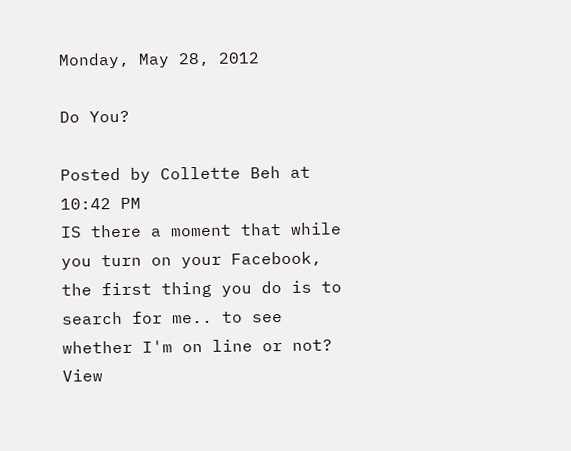Monday, May 28, 2012

Do You?

Posted by Collette Beh at 10:42 PM
IS there a moment that while you turn on your Facebook,
the first thing you do is to search for me.. to see whether I'm on line or not?
View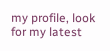my profile, look for my latest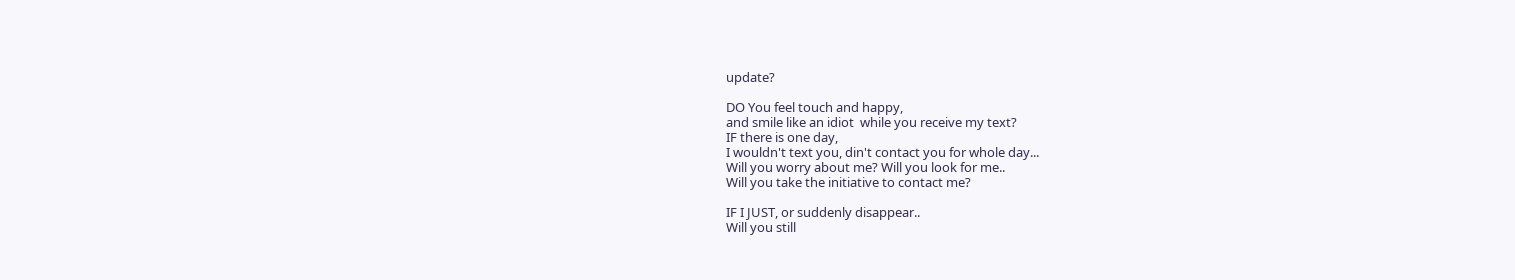update?

DO You feel touch and happy,
and smile like an idiot  while you receive my text?
IF there is one day,
I wouldn't text you, din't contact you for whole day...
Will you worry about me? Will you look for me..
Will you take the initiative to contact me?

IF I JUST, or suddenly disappear..
Will you still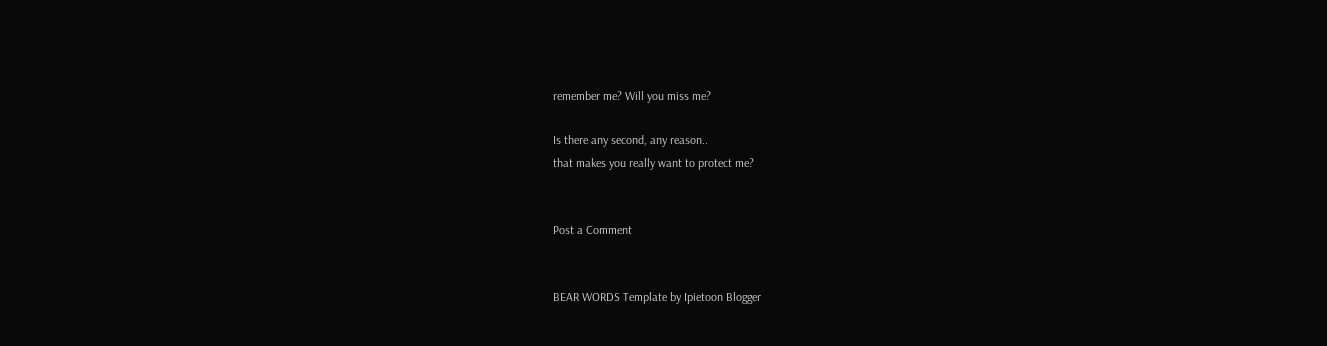remember me? Will you miss me?

Is there any second, any reason..
that makes you really want to protect me?


Post a Comment


BEAR WORDS Template by Ipietoon Blogger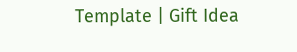Template | Gift Idea